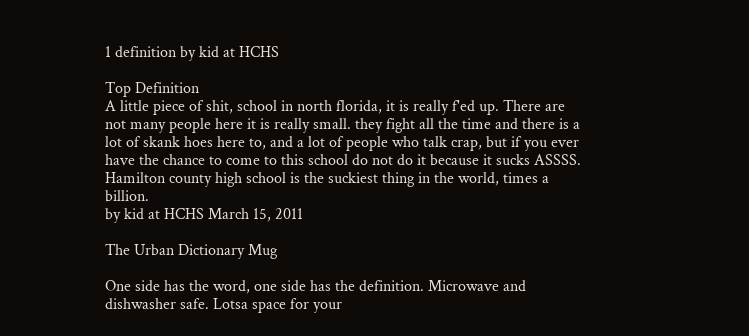1 definition by kid at HCHS

Top Definition
A little piece of shit, school in north florida, it is really f'ed up. There are not many people here it is really small. they fight all the time and there is a lot of skank hoes here to, and a lot of people who talk crap, but if you ever have the chance to come to this school do not do it because it sucks ASSSS.
Hamilton county high school is the suckiest thing in the world, times a billion.
by kid at HCHS March 15, 2011

The Urban Dictionary Mug

One side has the word, one side has the definition. Microwave and dishwasher safe. Lotsa space for your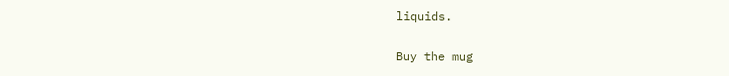liquids.

Buy the mug